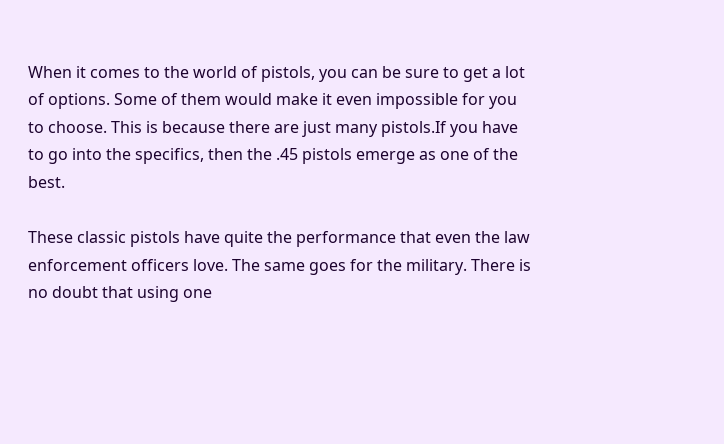When it comes to the world of pistols, you can be sure to get a lot of options. Some of them would make it even impossible for you to choose. This is because there are just many pistols.If you have to go into the specifics, then the .45 pistols emerge as one of the best.

These classic pistols have quite the performance that even the law enforcement officers love. The same goes for the military. There is no doubt that using one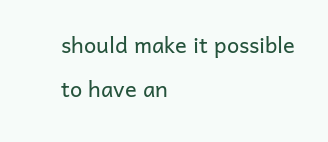should make it possible to have an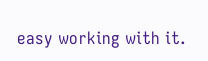easy working with it.